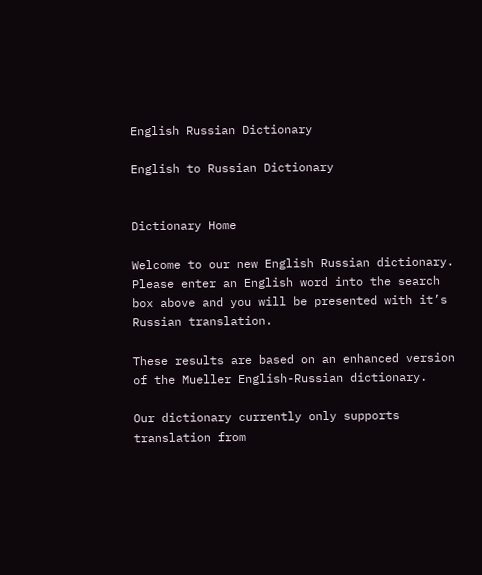English Russian Dictionary

English to Russian Dictionary


Dictionary Home

Welcome to our new English Russian dictionary. Please enter an English word into the search box above and you will be presented with it’s Russian translation.

These results are based on an enhanced version of the Mueller English-Russian dictionary.

Our dictionary currently only supports translation from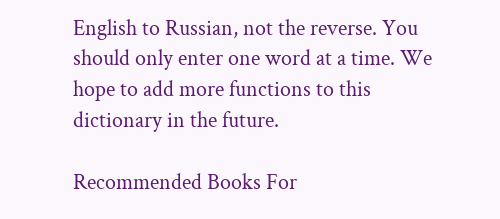English to Russian, not the reverse. You should only enter one word at a time. We hope to add more functions to this dictionary in the future.

Recommended Books For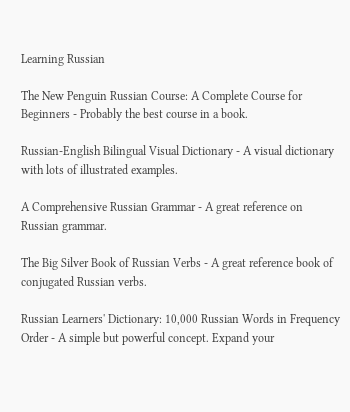Learning Russian

The New Penguin Russian Course: A Complete Course for Beginners - Probably the best course in a book.

Russian-English Bilingual Visual Dictionary - A visual dictionary with lots of illustrated examples.

A Comprehensive Russian Grammar - A great reference on Russian grammar.

The Big Silver Book of Russian Verbs - A great reference book of conjugated Russian verbs.

Russian Learners' Dictionary: 10,000 Russian Words in Frequency Order - A simple but powerful concept. Expand your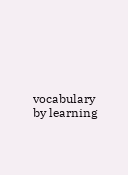vocabulary by learning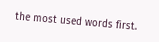the most used words first.